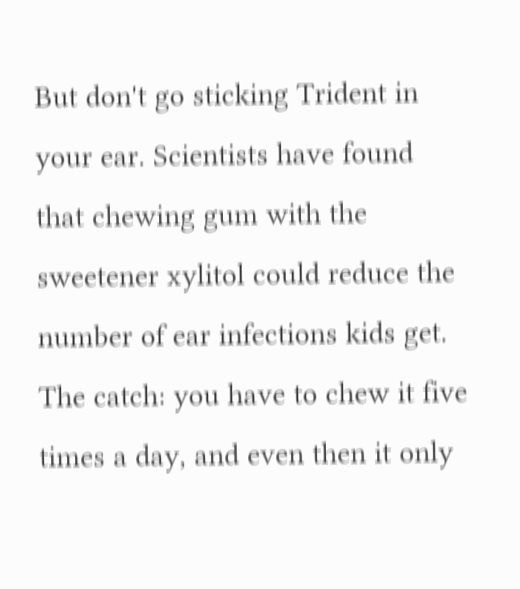But don't go sticking Trident in your ear. Scientists have found that chewing gum with the sweetener xylitol could reduce the number of ear infections kids get. The catch: you have to chew it five times a day, and even then it only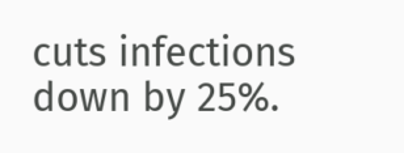cuts infections down by 25%.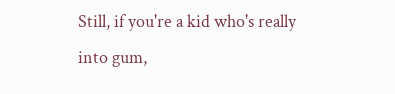Still, if you're a kid who's really into gum,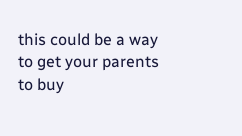this could be a way to get your parents to buy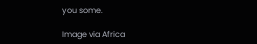you some.

Image via Africa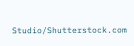Studio/Shutterstock.com